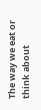The way we eat or think about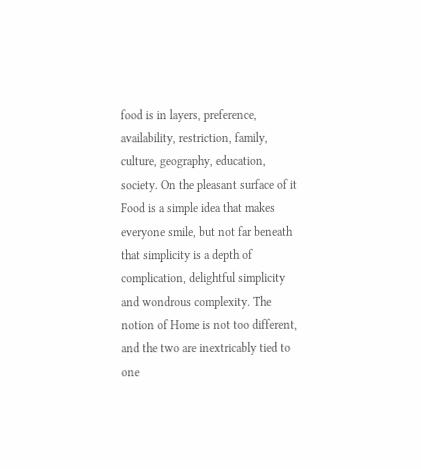food is in layers, preference, availability, restriction, family, culture, geography, education, society. On the pleasant surface of it Food is a simple idea that makes everyone smile, but not far beneath that simplicity is a depth of complication, delightful simplicity and wondrous complexity. The notion of Home is not too different, and the two are inextricably tied to one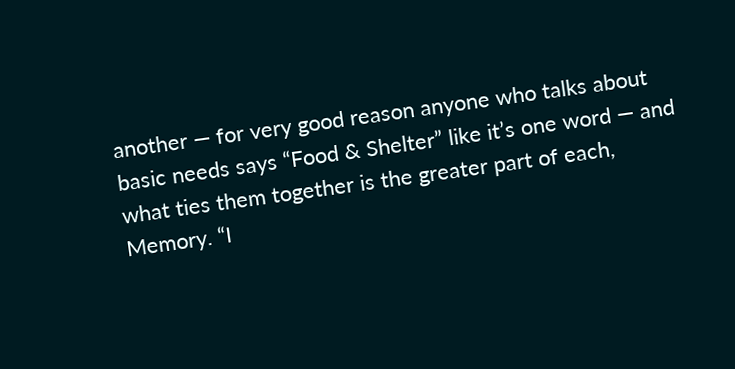another — for very good reason anyone who talks about basic needs says “Food & Shelter” like it’s one word — and what ties them together is the greater part of each, Memory. “I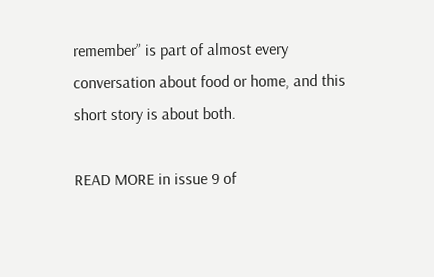remember” is part of almost every conversation about food or home, and this short story is about both.

READ MORE in issue 9 of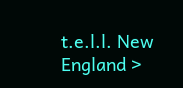t.e.l.l. New England >